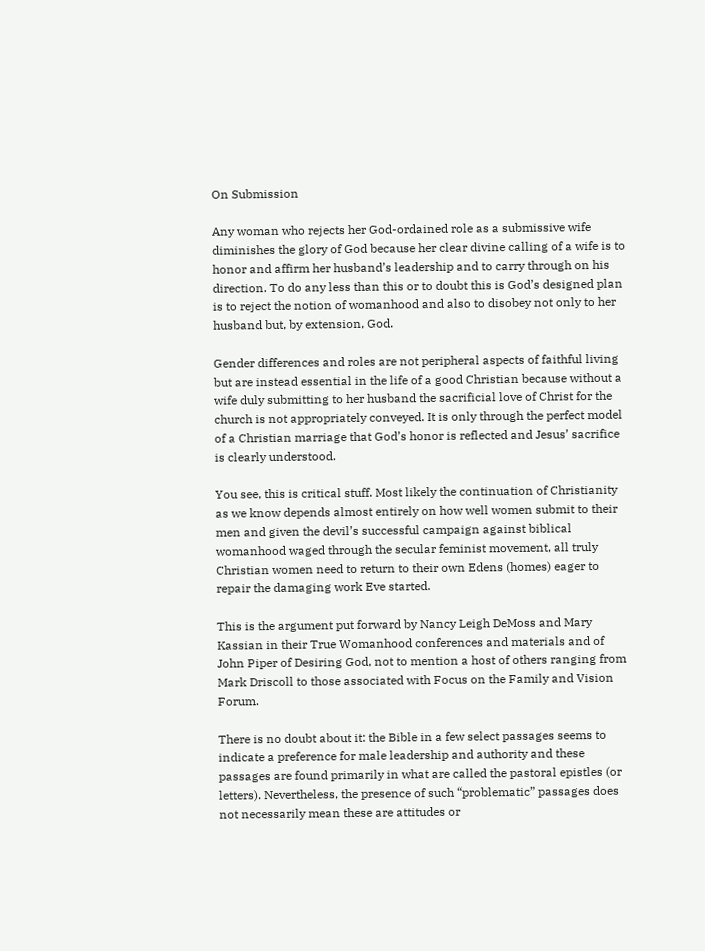On Submission

Any woman who rejects her God-ordained role as a submissive wife diminishes the glory of God because her clear divine calling of a wife is to honor and affirm her husband’s leadership and to carry through on his direction. To do any less than this or to doubt this is God’s designed plan is to reject the notion of womanhood and also to disobey not only to her husband but, by extension, God.

Gender differences and roles are not peripheral aspects of faithful living but are instead essential in the life of a good Christian because without a wife duly submitting to her husband the sacrificial love of Christ for the church is not appropriately conveyed. It is only through the perfect model of a Christian marriage that God’s honor is reflected and Jesus’ sacrifice is clearly understood.

You see, this is critical stuff. Most likely the continuation of Christianity as we know depends almost entirely on how well women submit to their men and given the devil’s successful campaign against biblical womanhood waged through the secular feminist movement, all truly Christian women need to return to their own Edens (homes) eager to repair the damaging work Eve started.

This is the argument put forward by Nancy Leigh DeMoss and Mary Kassian in their True Womanhood conferences and materials and of John Piper of Desiring God, not to mention a host of others ranging from Mark Driscoll to those associated with Focus on the Family and Vision Forum.

There is no doubt about it: the Bible in a few select passages seems to indicate a preference for male leadership and authority and these passages are found primarily in what are called the pastoral epistles (or letters). Nevertheless, the presence of such “problematic” passages does not necessarily mean these are attitudes or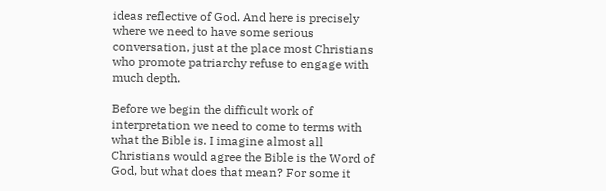ideas reflective of God. And here is precisely where we need to have some serious conversation, just at the place most Christians who promote patriarchy refuse to engage with much depth.

Before we begin the difficult work of interpretation we need to come to terms with what the Bible is. I imagine almost all Christians would agree the Bible is the Word of God, but what does that mean? For some it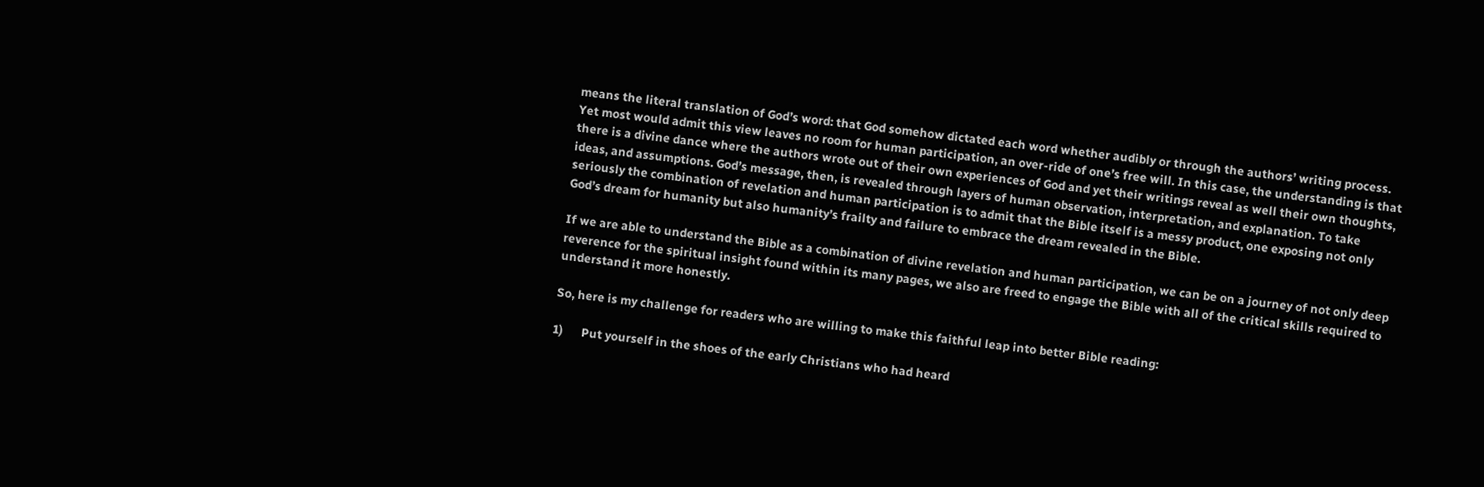means the literal translation of God’s word: that God somehow dictated each word whether audibly or through the authors’ writing process. Yet most would admit this view leaves no room for human participation, an over-ride of one’s free will. In this case, the understanding is that there is a divine dance where the authors wrote out of their own experiences of God and yet their writings reveal as well their own thoughts, ideas, and assumptions. God’s message, then, is revealed through layers of human observation, interpretation, and explanation. To take seriously the combination of revelation and human participation is to admit that the Bible itself is a messy product, one exposing not only God’s dream for humanity but also humanity’s frailty and failure to embrace the dream revealed in the Bible.

If we are able to understand the Bible as a combination of divine revelation and human participation, we can be on a journey of not only deep reverence for the spiritual insight found within its many pages, we also are freed to engage the Bible with all of the critical skills required to understand it more honestly.

So, here is my challenge for readers who are willing to make this faithful leap into better Bible reading:

1)      Put yourself in the shoes of the early Christians who had heard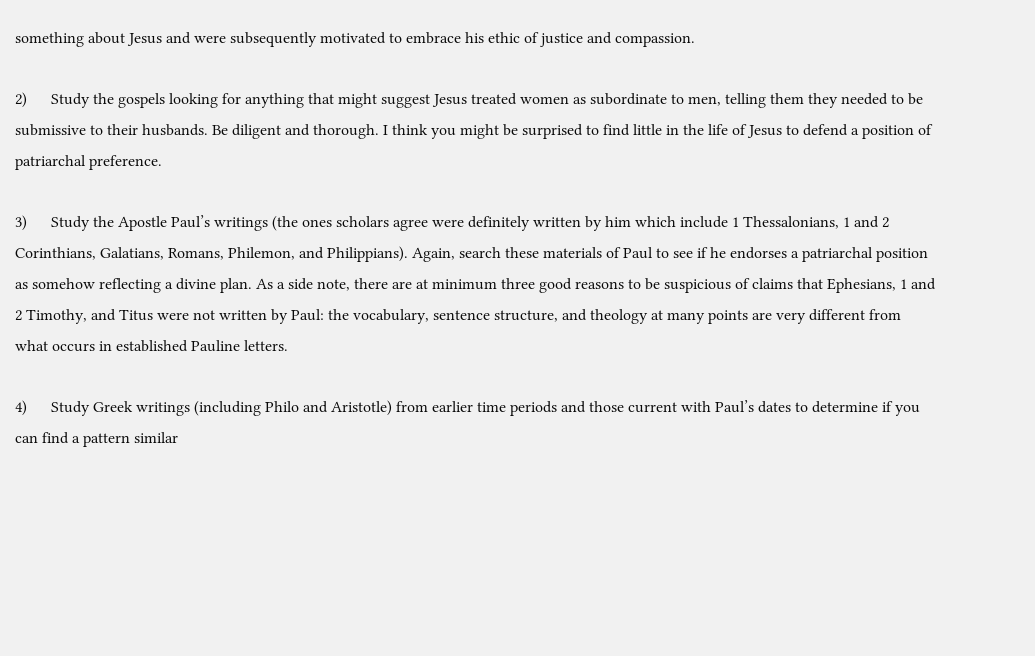something about Jesus and were subsequently motivated to embrace his ethic of justice and compassion.

2)      Study the gospels looking for anything that might suggest Jesus treated women as subordinate to men, telling them they needed to be submissive to their husbands. Be diligent and thorough. I think you might be surprised to find little in the life of Jesus to defend a position of patriarchal preference.

3)      Study the Apostle Paul’s writings (the ones scholars agree were definitely written by him which include 1 Thessalonians, 1 and 2 Corinthians, Galatians, Romans, Philemon, and Philippians). Again, search these materials of Paul to see if he endorses a patriarchal position as somehow reflecting a divine plan. As a side note, there are at minimum three good reasons to be suspicious of claims that Ephesians, 1 and 2 Timothy, and Titus were not written by Paul: the vocabulary, sentence structure, and theology at many points are very different from what occurs in established Pauline letters.

4)      Study Greek writings (including Philo and Aristotle) from earlier time periods and those current with Paul’s dates to determine if you can find a pattern similar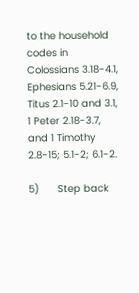to the household codes in Colossians 3.18-4.1, Ephesians 5.21-6.9, Titus 2.1-10 and 3.1, 1 Peter 2.18-3.7, and 1 Timothy 2.8-15; 5.1-2; 6.1-2.

5)      Step back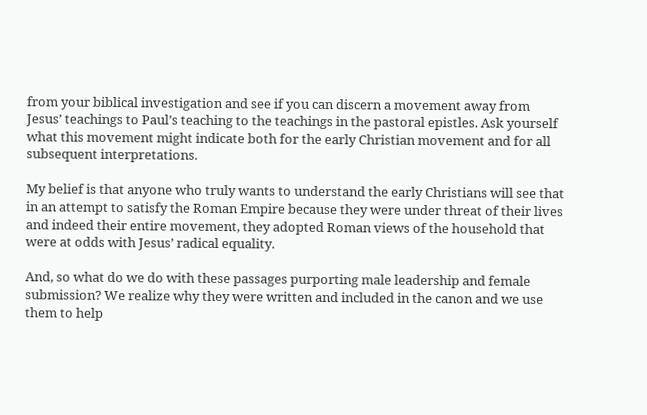from your biblical investigation and see if you can discern a movement away from Jesus’ teachings to Paul’s teaching to the teachings in the pastoral epistles. Ask yourself what this movement might indicate both for the early Christian movement and for all subsequent interpretations.

My belief is that anyone who truly wants to understand the early Christians will see that in an attempt to satisfy the Roman Empire because they were under threat of their lives and indeed their entire movement, they adopted Roman views of the household that were at odds with Jesus’ radical equality.

And, so what do we do with these passages purporting male leadership and female submission? We realize why they were written and included in the canon and we use them to help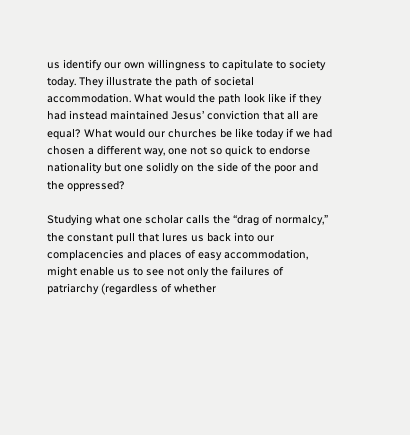us identify our own willingness to capitulate to society today. They illustrate the path of societal accommodation. What would the path look like if they had instead maintained Jesus’ conviction that all are equal? What would our churches be like today if we had chosen a different way, one not so quick to endorse nationality but one solidly on the side of the poor and the oppressed?

Studying what one scholar calls the “drag of normalcy,” the constant pull that lures us back into our complacencies and places of easy accommodation, might enable us to see not only the failures of patriarchy (regardless of whether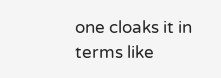one cloaks it in terms like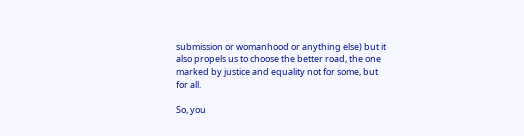submission or womanhood or anything else) but it also propels us to choose the better road, the one marked by justice and equality not for some, but for all.

So, you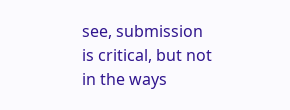see, submission is critical, but not in the ways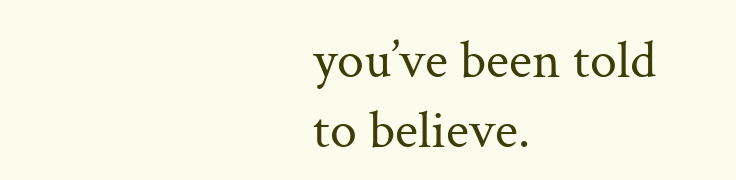you’ve been told to believe.